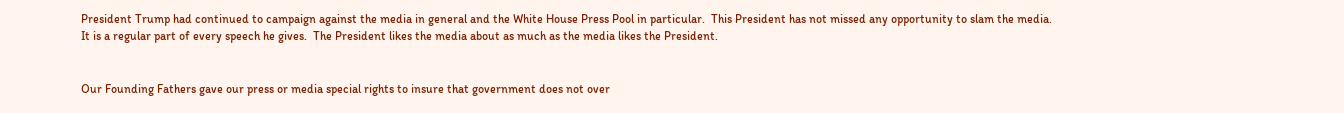President Trump had continued to campaign against the media in general and the White House Press Pool in particular.  This President has not missed any opportunity to slam the media.  It is a regular part of every speech he gives.  The President likes the media about as much as the media likes the President.


Our Founding Fathers gave our press or media special rights to insure that government does not over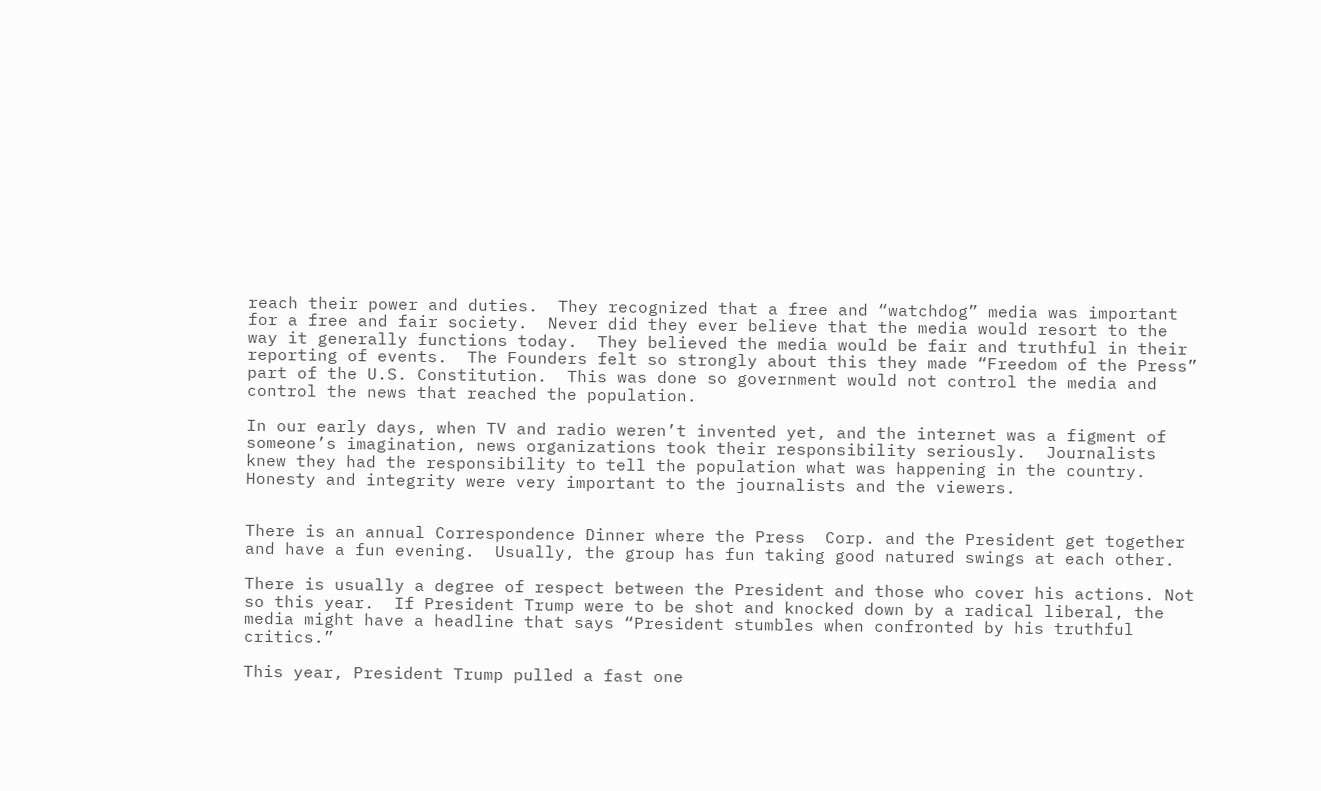reach their power and duties.  They recognized that a free and “watchdog” media was important for a free and fair society.  Never did they ever believe that the media would resort to the way it generally functions today.  They believed the media would be fair and truthful in their reporting of events.  The Founders felt so strongly about this they made “Freedom of the Press” part of the U.S. Constitution.  This was done so government would not control the media and control the news that reached the population.

In our early days, when TV and radio weren’t invented yet, and the internet was a figment of someone’s imagination, news organizations took their responsibility seriously.  Journalists knew they had the responsibility to tell the population what was happening in the country.  Honesty and integrity were very important to the journalists and the viewers.


There is an annual Correspondence Dinner where the Press  Corp. and the President get together and have a fun evening.  Usually, the group has fun taking good natured swings at each other.

There is usually a degree of respect between the President and those who cover his actions. Not so this year.  If President Trump were to be shot and knocked down by a radical liberal, the media might have a headline that says “President stumbles when confronted by his truthful critics.”

This year, President Trump pulled a fast one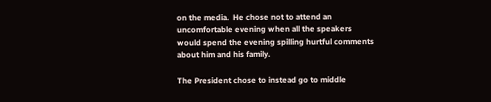on the media.  He chose not to attend an uncomfortable evening when all the speakers would spend the evening spilling hurtful comments about him and his family.

The President chose to instead go to middle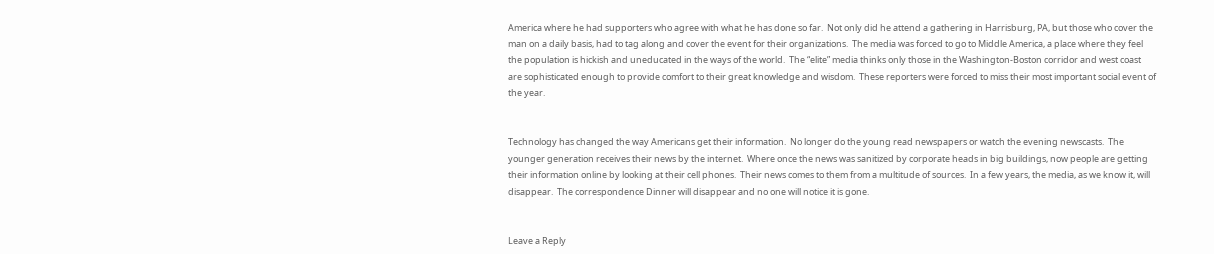America where he had supporters who agree with what he has done so far.  Not only did he attend a gathering in Harrisburg, PA, but those who cover the man on a daily basis, had to tag along and cover the event for their organizations.  The media was forced to go to Middle America, a place where they feel the population is hickish and uneducated in the ways of the world.  The “elite” media thinks only those in the Washington-Boston corridor and west coast are sophisticated enough to provide comfort to their great knowledge and wisdom.  These reporters were forced to miss their most important social event of the year.


Technology has changed the way Americans get their information.  No longer do the young read newspapers or watch the evening newscasts.  The younger generation receives their news by the internet.  Where once the news was sanitized by corporate heads in big buildings, now people are getting their information online by looking at their cell phones.  Their news comes to them from a multitude of sources.  In a few years, the media, as we know it, will disappear.  The correspondence Dinner will disappear and no one will notice it is gone.


Leave a Reply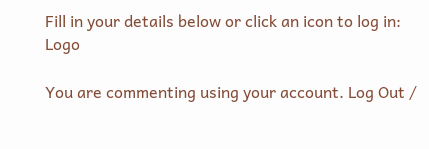Fill in your details below or click an icon to log in: Logo

You are commenting using your account. Log Out /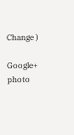Change )

Google+ photo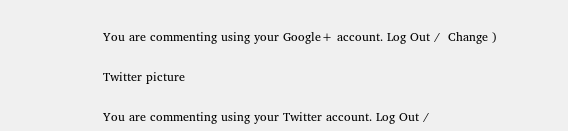You are commenting using your Google+ account. Log Out /  Change )

Twitter picture

You are commenting using your Twitter account. Log Out /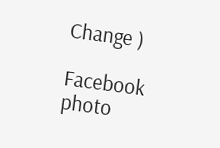Change )

Facebook photo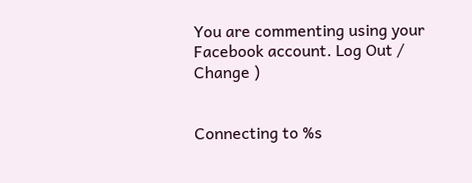You are commenting using your Facebook account. Log Out /  Change )


Connecting to %s